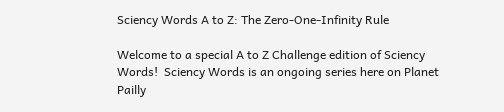Sciency Words A to Z: The Zero-One-Infinity Rule

Welcome to a special A to Z Challenge edition of Sciency Words!  Sciency Words is an ongoing series here on Planet Pailly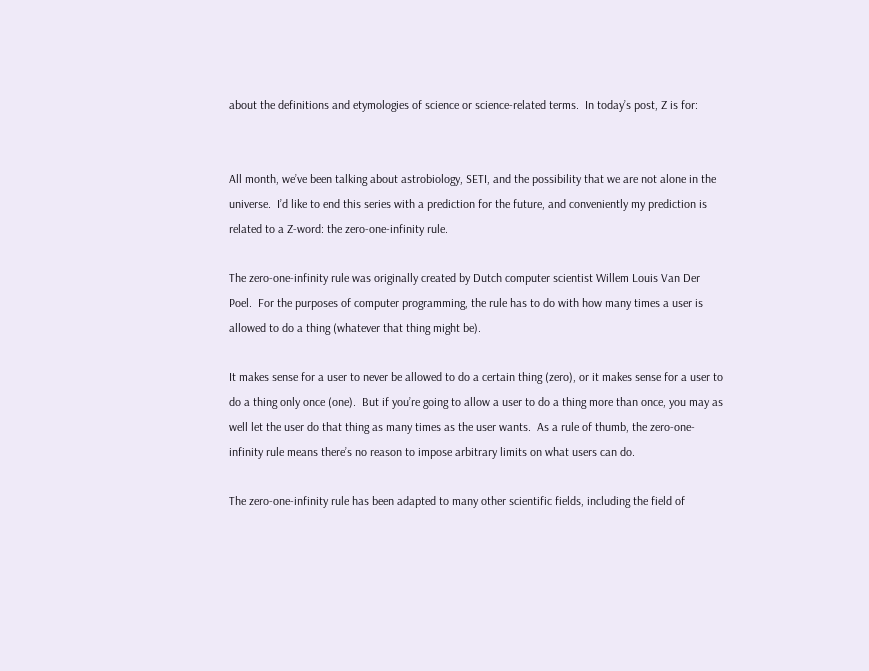about the definitions and etymologies of science or science-related terms.  In today’s post, Z is for:


All month, we’ve been talking about astrobiology, SETI, and the possibility that we are not alone in the universe.  I’d like to end this series with a prediction for the future, and conveniently my prediction is related to a Z-word: the zero-one-infinity rule.

The zero-one-infinity rule was originally created by Dutch computer scientist Willem Louis Van Der Poel.  For the purposes of computer programming, the rule has to do with how many times a user is allowed to do a thing (whatever that thing might be).

It makes sense for a user to never be allowed to do a certain thing (zero), or it makes sense for a user to do a thing only once (one).  But if you’re going to allow a user to do a thing more than once, you may as well let the user do that thing as many times as the user wants.  As a rule of thumb, the zero-one-infinity rule means there’s no reason to impose arbitrary limits on what users can do.

The zero-one-infinity rule has been adapted to many other scientific fields, including the field of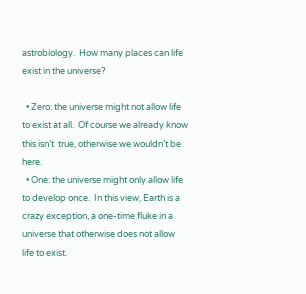astrobiology.  How many places can life exist in the universe?

  • Zero: the universe might not allow life to exist at all.  Of course we already know this isn’t  true, otherwise we wouldn’t be here.
  • One: the universe might only allow life to develop once.  In this view, Earth is a crazy exception, a one-time fluke in a universe that otherwise does not allow life to exist.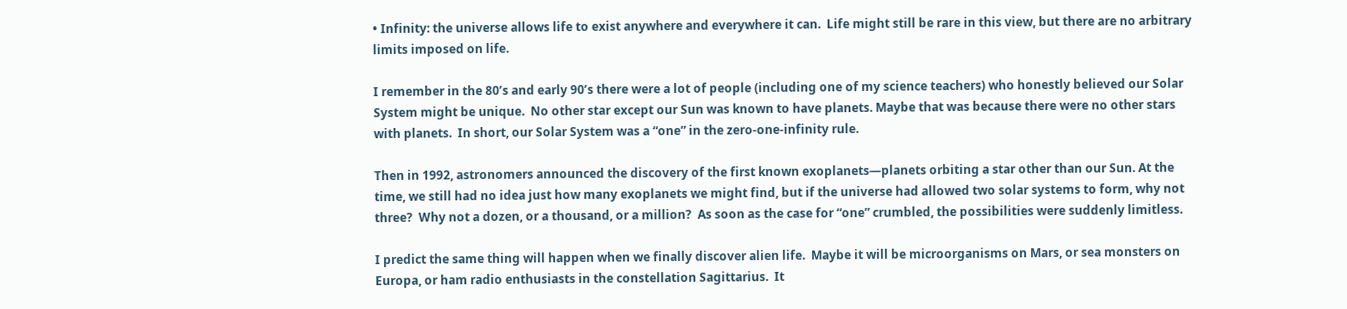• Infinity: the universe allows life to exist anywhere and everywhere it can.  Life might still be rare in this view, but there are no arbitrary limits imposed on life.

I remember in the 80’s and early 90’s there were a lot of people (including one of my science teachers) who honestly believed our Solar System might be unique.  No other star except our Sun was known to have planets. Maybe that was because there were no other stars with planets.  In short, our Solar System was a “one” in the zero-one-infinity rule.

Then in 1992, astronomers announced the discovery of the first known exoplanets—planets orbiting a star other than our Sun. At the time, we still had no idea just how many exoplanets we might find, but if the universe had allowed two solar systems to form, why not three?  Why not a dozen, or a thousand, or a million?  As soon as the case for “one” crumbled, the possibilities were suddenly limitless.

I predict the same thing will happen when we finally discover alien life.  Maybe it will be microorganisms on Mars, or sea monsters on Europa, or ham radio enthusiasts in the constellation Sagittarius.  It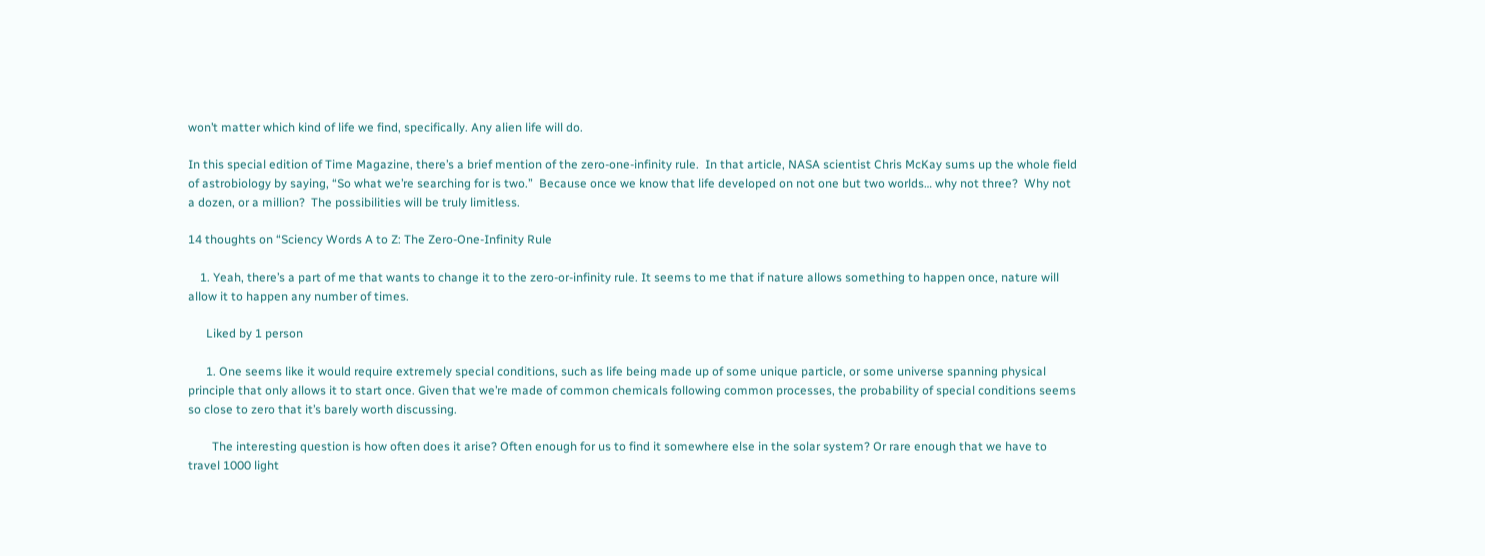won’t matter which kind of life we find, specifically. Any alien life will do.

In this special edition of Time Magazine, there’s a brief mention of the zero-one-infinity rule.  In that article, NASA scientist Chris McKay sums up the whole field of astrobiology by saying, “So what we’re searching for is two.”  Because once we know that life developed on not one but two worlds… why not three?  Why not a dozen, or a million?  The possibilities will be truly limitless.

14 thoughts on “Sciency Words A to Z: The Zero-One-Infinity Rule

    1. Yeah, there’s a part of me that wants to change it to the zero-or-infinity rule. It seems to me that if nature allows something to happen once, nature will allow it to happen any number of times.

      Liked by 1 person

      1. One seems like it would require extremely special conditions, such as life being made up of some unique particle, or some universe spanning physical principle that only allows it to start once. Given that we’re made of common chemicals following common processes, the probability of special conditions seems so close to zero that it’s barely worth discussing.

        The interesting question is how often does it arise? Often enough for us to find it somewhere else in the solar system? Or rare enough that we have to travel 1000 light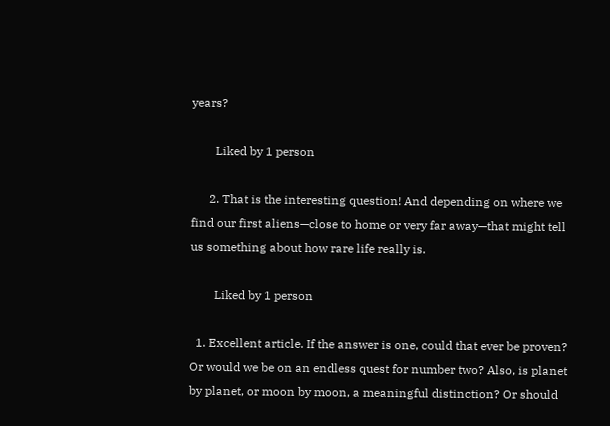years?

        Liked by 1 person

      2. That is the interesting question! And depending on where we find our first aliens—close to home or very far away—that might tell us something about how rare life really is.

        Liked by 1 person

  1. Excellent article. If the answer is one, could that ever be proven? Or would we be on an endless quest for number two? Also, is planet by planet, or moon by moon, a meaningful distinction? Or should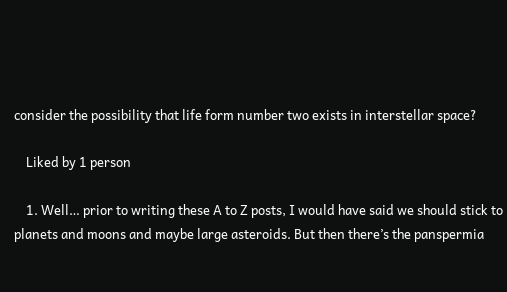consider the possibility that life form number two exists in interstellar space?

    Liked by 1 person

    1. Well… prior to writing these A to Z posts, I would have said we should stick to planets and moons and maybe large asteroids. But then there’s the panspermia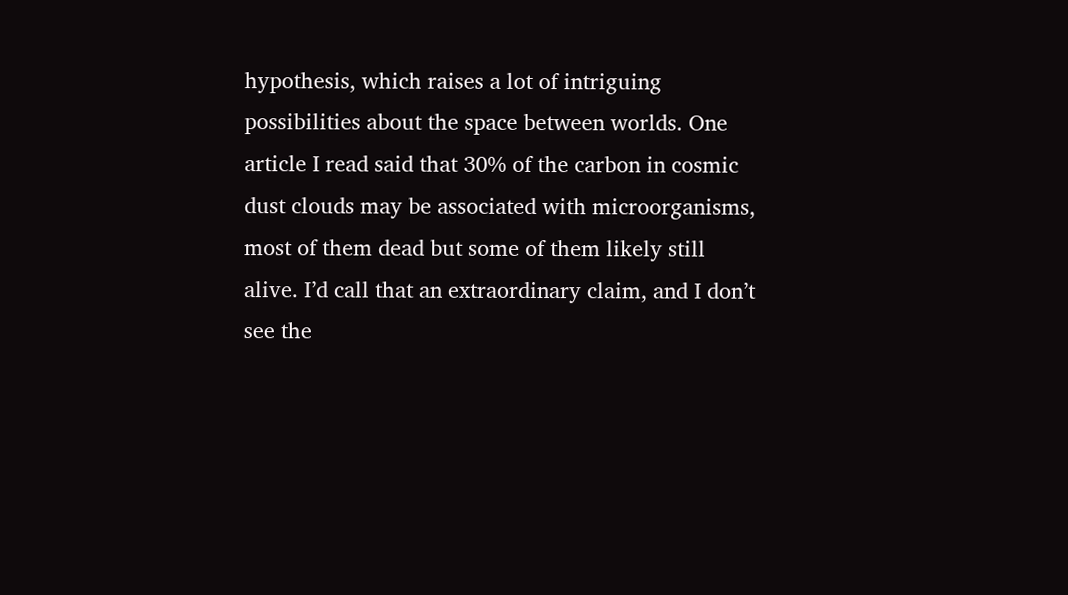hypothesis, which raises a lot of intriguing possibilities about the space between worlds. One article I read said that 30% of the carbon in cosmic dust clouds may be associated with microorganisms, most of them dead but some of them likely still alive. I’d call that an extraordinary claim, and I don’t see the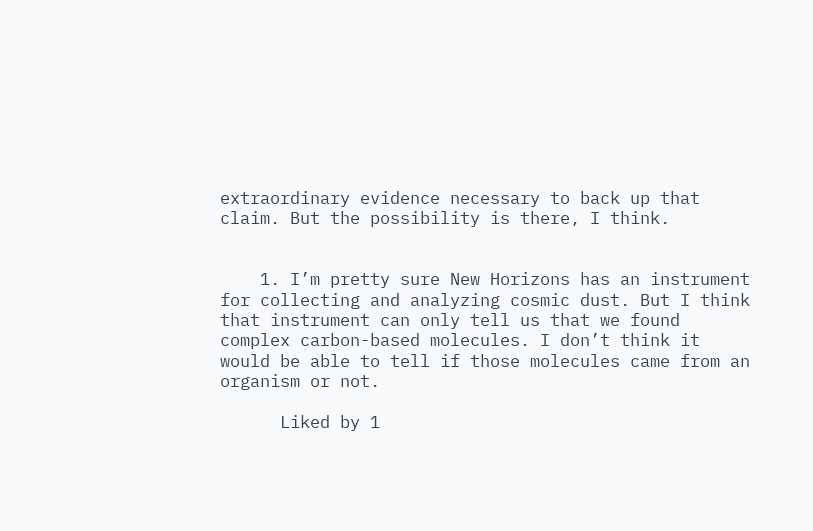extraordinary evidence necessary to back up that claim. But the possibility is there, I think.


    1. I’m pretty sure New Horizons has an instrument for collecting and analyzing cosmic dust. But I think that instrument can only tell us that we found complex carbon-based molecules. I don’t think it would be able to tell if those molecules came from an organism or not.

      Liked by 1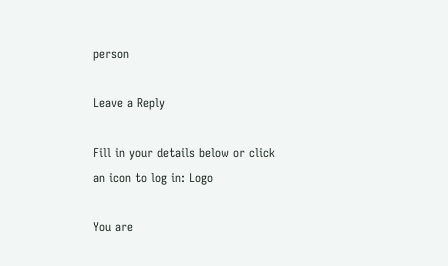person

Leave a Reply

Fill in your details below or click an icon to log in: Logo

You are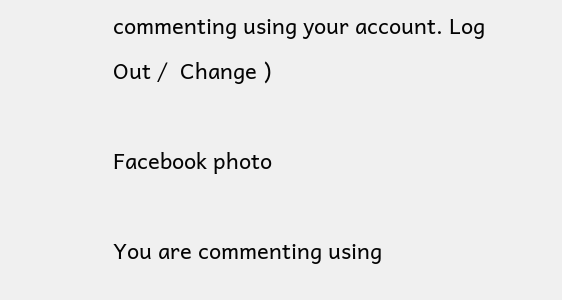commenting using your account. Log Out /  Change )

Facebook photo

You are commenting using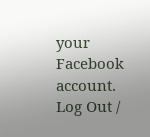your Facebook account. Log Out /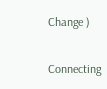Change )

Connecting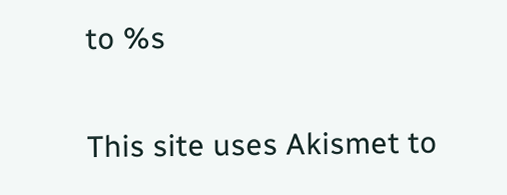to %s

This site uses Akismet to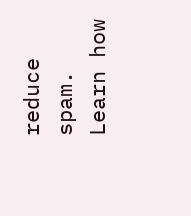reduce spam. Learn how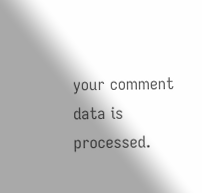your comment data is processed.